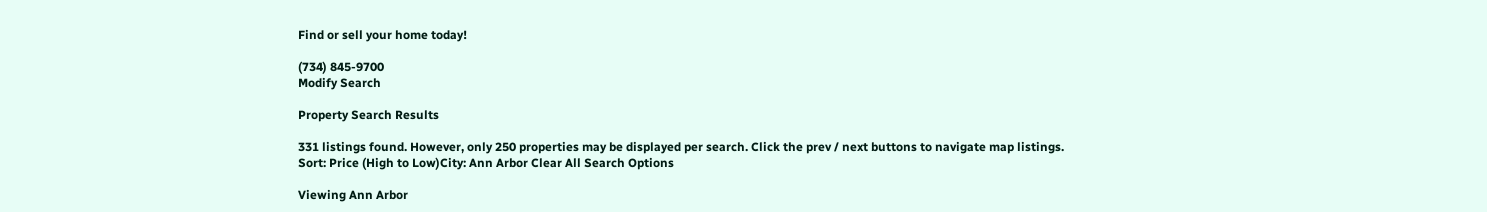Find or sell your home today!

(734) 845-9700
Modify Search

Property Search Results

331 listings found. However, only 250 properties may be displayed per search. Click the prev / next buttons to navigate map listings.
Sort: Price (High to Low)City: Ann Arbor Clear All Search Options

Viewing Ann Arbor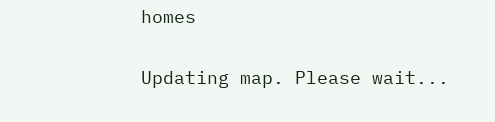homes

Updating map. Please wait...